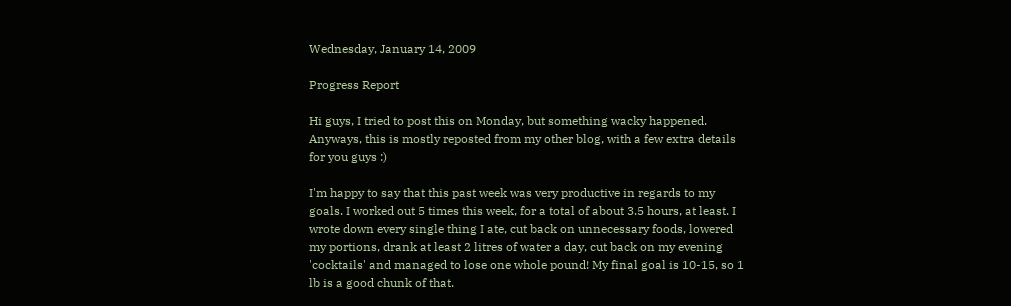Wednesday, January 14, 2009

Progress Report

Hi guys, I tried to post this on Monday, but something wacky happened. Anyways, this is mostly reposted from my other blog, with a few extra details for you guys :)

I'm happy to say that this past week was very productive in regards to my goals. I worked out 5 times this week, for a total of about 3.5 hours, at least. I wrote down every single thing I ate, cut back on unnecessary foods, lowered my portions, drank at least 2 litres of water a day, cut back on my evening 'cocktails' and managed to lose one whole pound! My final goal is 10-15, so 1 lb is a good chunk of that.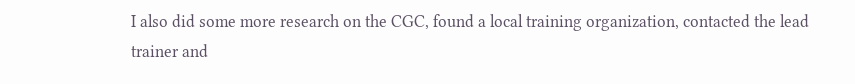I also did some more research on the CGC, found a local training organization, contacted the lead trainer and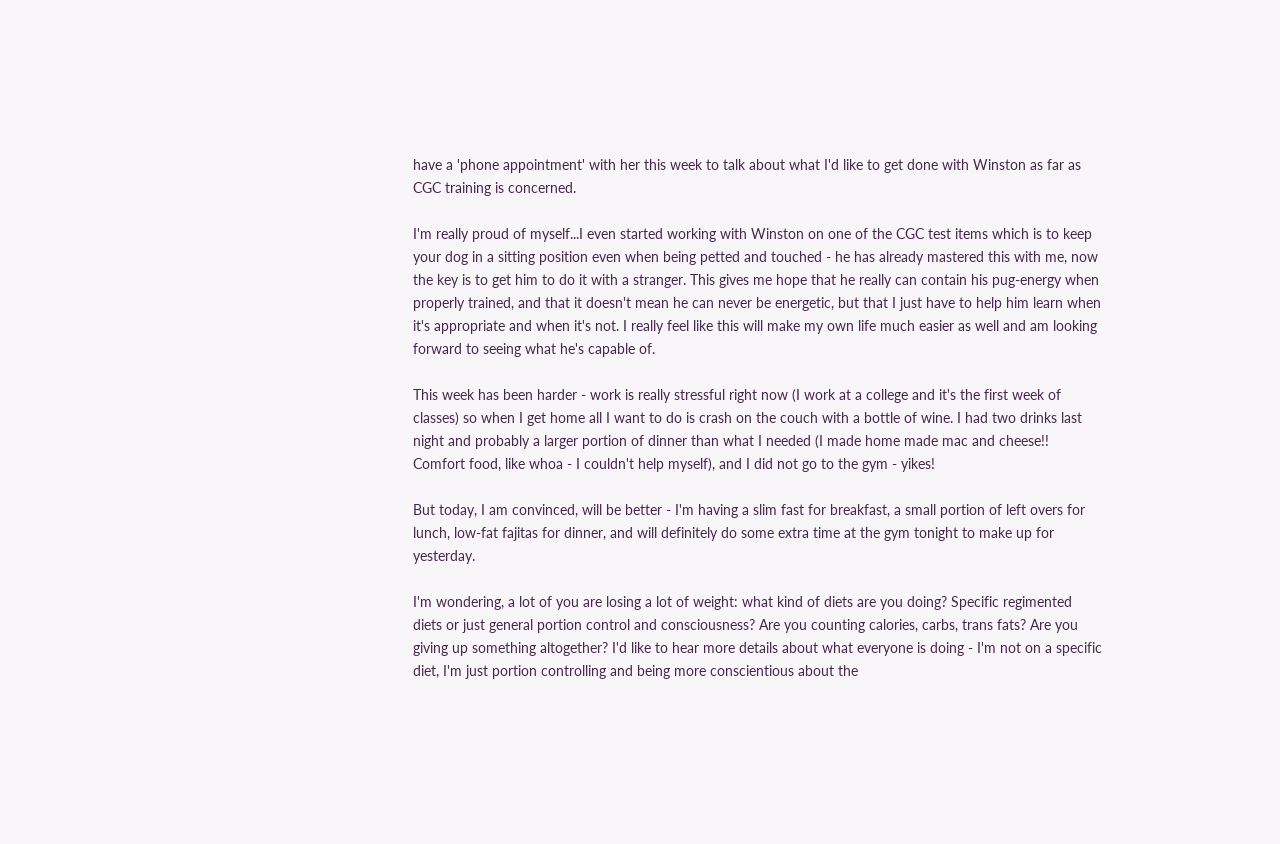have a 'phone appointment' with her this week to talk about what I'd like to get done with Winston as far as CGC training is concerned.

I'm really proud of myself...I even started working with Winston on one of the CGC test items which is to keep your dog in a sitting position even when being petted and touched - he has already mastered this with me, now the key is to get him to do it with a stranger. This gives me hope that he really can contain his pug-energy when properly trained, and that it doesn't mean he can never be energetic, but that I just have to help him learn when it's appropriate and when it's not. I really feel like this will make my own life much easier as well and am looking forward to seeing what he's capable of.

This week has been harder - work is really stressful right now (I work at a college and it's the first week of classes) so when I get home all I want to do is crash on the couch with a bottle of wine. I had two drinks last night and probably a larger portion of dinner than what I needed (I made home made mac and cheese!! Comfort food, like whoa - I couldn't help myself), and I did not go to the gym - yikes!

But today, I am convinced, will be better - I'm having a slim fast for breakfast, a small portion of left overs for lunch, low-fat fajitas for dinner, and will definitely do some extra time at the gym tonight to make up for yesterday.

I'm wondering, a lot of you are losing a lot of weight: what kind of diets are you doing? Specific regimented diets or just general portion control and consciousness? Are you counting calories, carbs, trans fats? Are you giving up something altogether? I'd like to hear more details about what everyone is doing - I'm not on a specific diet, I'm just portion controlling and being more conscientious about the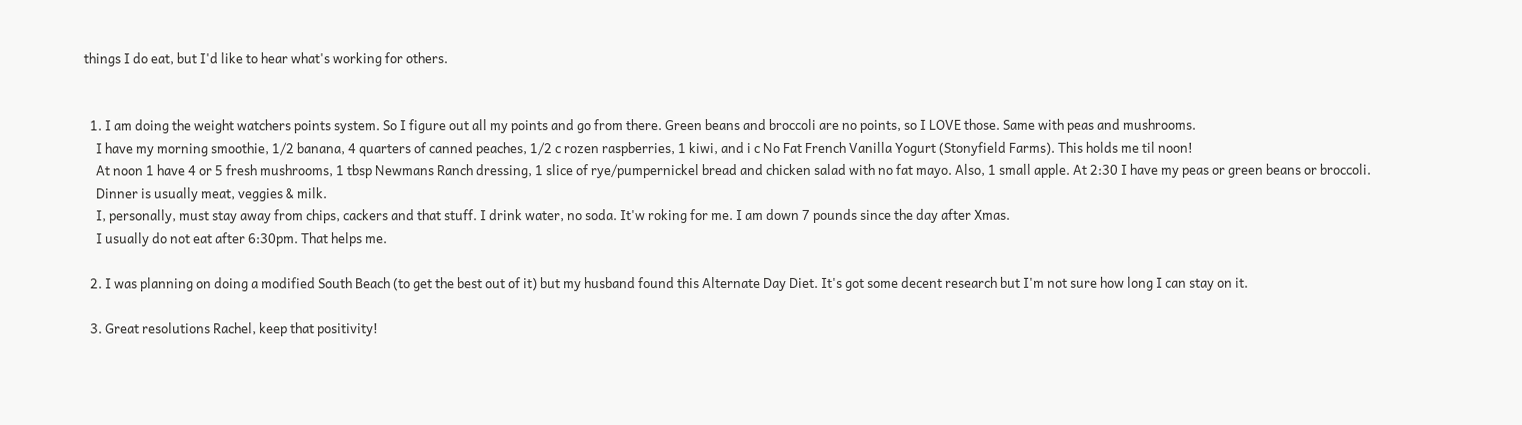things I do eat, but I'd like to hear what's working for others.


  1. I am doing the weight watchers points system. So I figure out all my points and go from there. Green beans and broccoli are no points, so I LOVE those. Same with peas and mushrooms.
    I have my morning smoothie, 1/2 banana, 4 quarters of canned peaches, 1/2 c rozen raspberries, 1 kiwi, and i c No Fat French Vanilla Yogurt (Stonyfield Farms). This holds me til noon!
    At noon 1 have 4 or 5 fresh mushrooms, 1 tbsp Newmans Ranch dressing, 1 slice of rye/pumpernickel bread and chicken salad with no fat mayo. Also, 1 small apple. At 2:30 I have my peas or green beans or broccoli.
    Dinner is usually meat, veggies & milk.
    I, personally, must stay away from chips, cackers and that stuff. I drink water, no soda. It'w roking for me. I am down 7 pounds since the day after Xmas.
    I usually do not eat after 6:30pm. That helps me.

  2. I was planning on doing a modified South Beach (to get the best out of it) but my husband found this Alternate Day Diet. It's got some decent research but I'm not sure how long I can stay on it.

  3. Great resolutions Rachel, keep that positivity!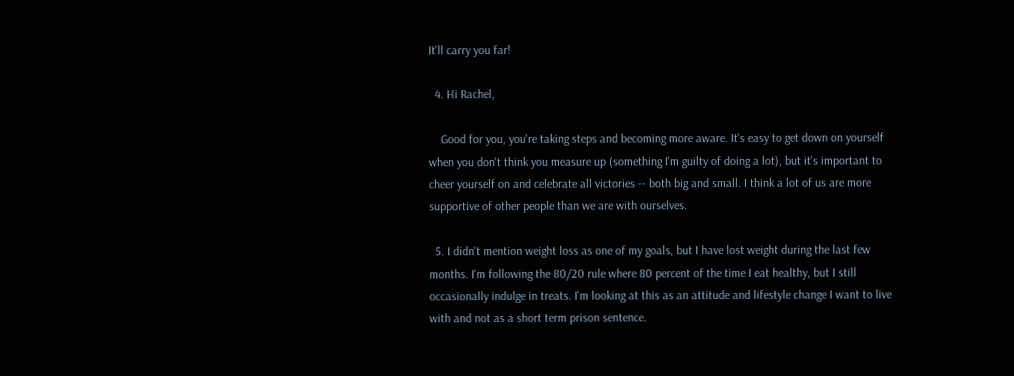It'll carry you far!

  4. Hi Rachel,

    Good for you, you're taking steps and becoming more aware. It's easy to get down on yourself when you don't think you measure up (something I'm guilty of doing a lot), but it's important to cheer yourself on and celebrate all victories -- both big and small. I think a lot of us are more supportive of other people than we are with ourselves.

  5. I didn't mention weight loss as one of my goals, but I have lost weight during the last few months. I'm following the 80/20 rule where 80 percent of the time I eat healthy, but I still occasionally indulge in treats. I'm looking at this as an attitude and lifestyle change I want to live with and not as a short term prison sentence.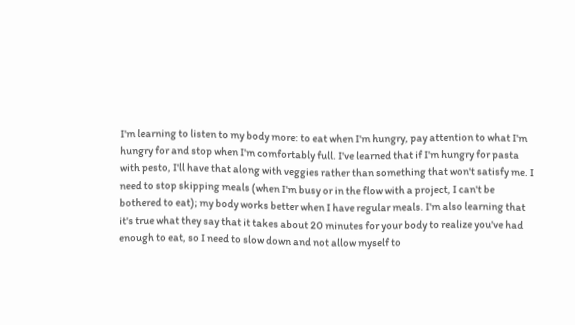I'm learning to listen to my body more: to eat when I'm hungry, pay attention to what I'm hungry for and stop when I'm comfortably full. I've learned that if I'm hungry for pasta with pesto, I'll have that along with veggies rather than something that won't satisfy me. I need to stop skipping meals (when I'm busy or in the flow with a project, I can't be bothered to eat); my body works better when I have regular meals. I'm also learning that it's true what they say that it takes about 20 minutes for your body to realize you've had enough to eat, so I need to slow down and not allow myself to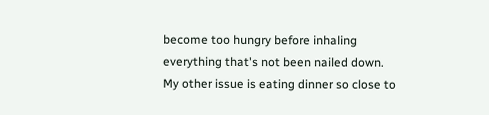become too hungry before inhaling everything that's not been nailed down. My other issue is eating dinner so close to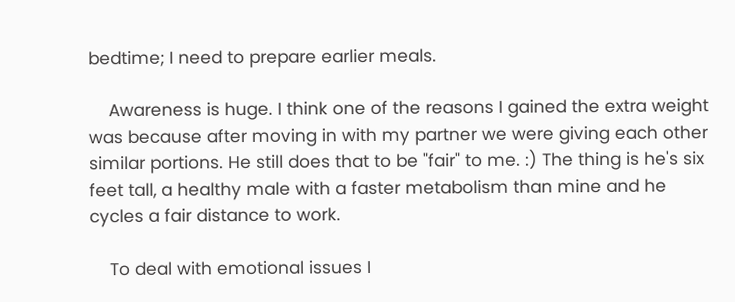bedtime; I need to prepare earlier meals.

    Awareness is huge. I think one of the reasons I gained the extra weight was because after moving in with my partner we were giving each other similar portions. He still does that to be "fair" to me. :) The thing is he's six feet tall, a healthy male with a faster metabolism than mine and he cycles a fair distance to work.

    To deal with emotional issues I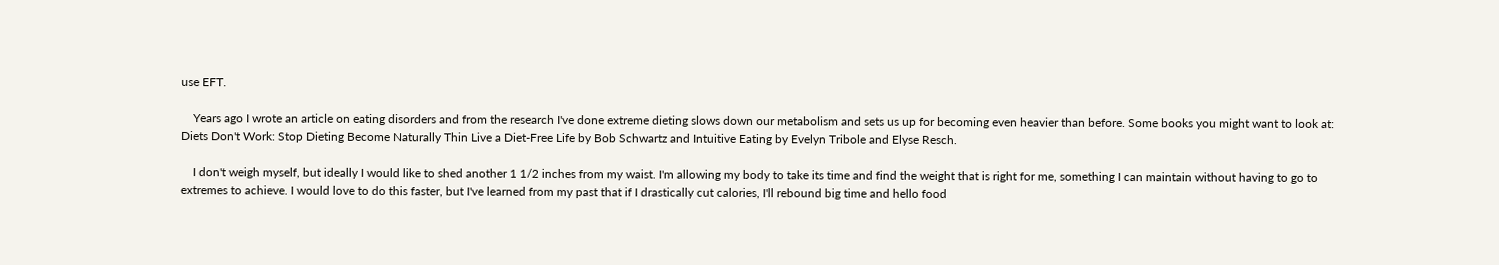use EFT.

    Years ago I wrote an article on eating disorders and from the research I've done extreme dieting slows down our metabolism and sets us up for becoming even heavier than before. Some books you might want to look at: Diets Don't Work: Stop Dieting Become Naturally Thin Live a Diet-Free Life by Bob Schwartz and Intuitive Eating by Evelyn Tribole and Elyse Resch.

    I don't weigh myself, but ideally I would like to shed another 1 1/2 inches from my waist. I'm allowing my body to take its time and find the weight that is right for me, something I can maintain without having to go to extremes to achieve. I would love to do this faster, but I've learned from my past that if I drastically cut calories, I'll rebound big time and hello food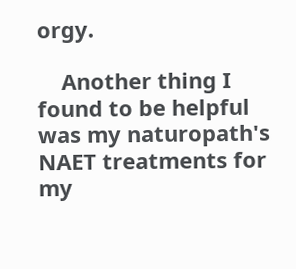orgy.

    Another thing I found to be helpful was my naturopath's NAET treatments for my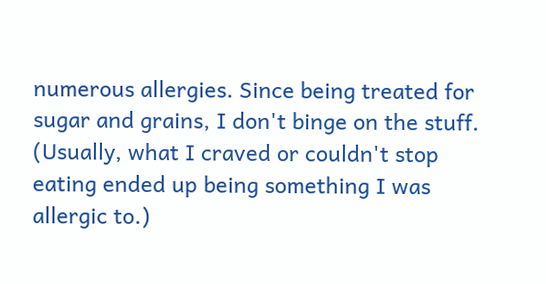numerous allergies. Since being treated for sugar and grains, I don't binge on the stuff. (Usually, what I craved or couldn't stop eating ended up being something I was allergic to.)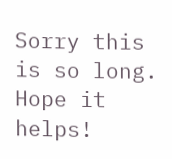Sorry this is so long. Hope it helps!